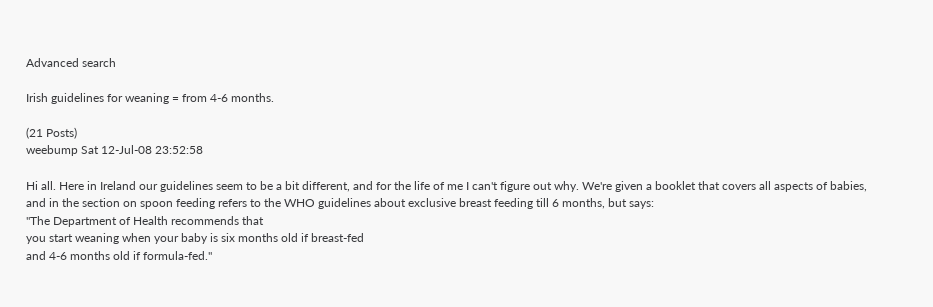Advanced search

Irish guidelines for weaning = from 4-6 months.

(21 Posts)
weebump Sat 12-Jul-08 23:52:58

Hi all. Here in Ireland our guidelines seem to be a bit different, and for the life of me I can't figure out why. We're given a booklet that covers all aspects of babies, and in the section on spoon feeding refers to the WHO guidelines about exclusive breast feeding till 6 months, but says:
"The Department of Health recommends that
you start weaning when your baby is six months old if breast-fed
and 4-6 months old if formula-fed."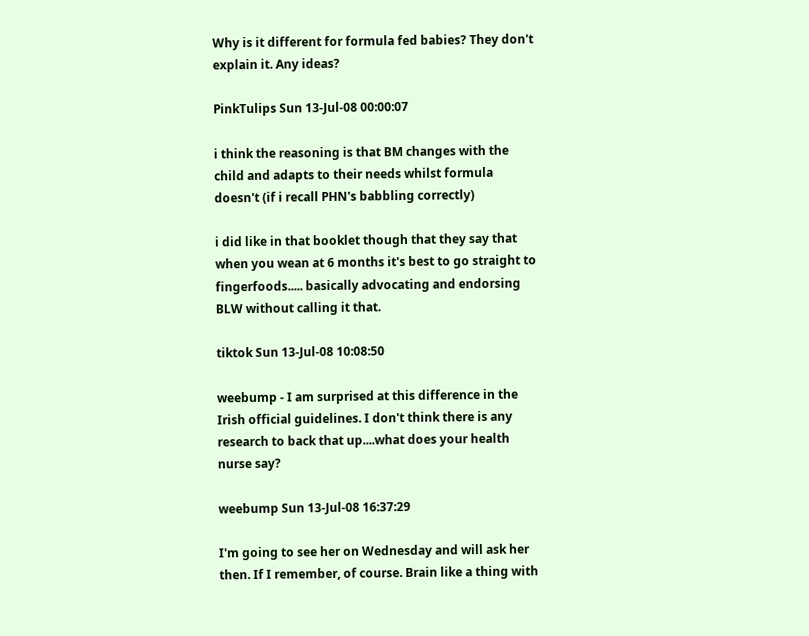Why is it different for formula fed babies? They don't explain it. Any ideas?

PinkTulips Sun 13-Jul-08 00:00:07

i think the reasoning is that BM changes with the child and adapts to their needs whilst formula doesn't (if i recall PHN's babbling correctly)

i did like in that booklet though that they say that when you wean at 6 months it's best to go straight to fingerfoods..... basically advocating and endorsing BLW without calling it that.

tiktok Sun 13-Jul-08 10:08:50

weebump - I am surprised at this difference in the Irish official guidelines. I don't think there is any research to back that up....what does your health nurse say?

weebump Sun 13-Jul-08 16:37:29

I'm going to see her on Wednesday and will ask her then. If I remember, of course. Brain like a thing with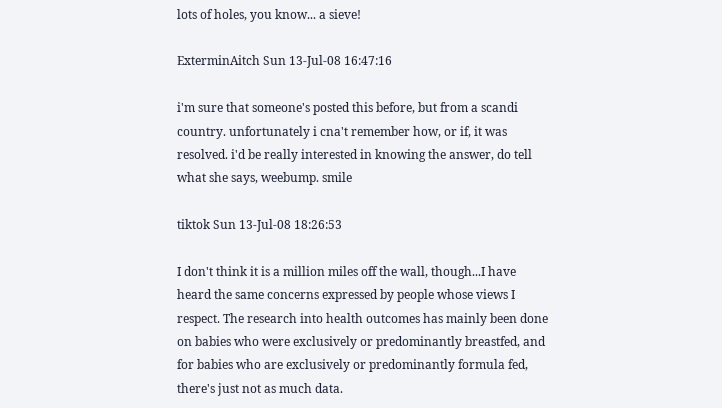lots of holes, you know... a sieve!

ExterminAitch Sun 13-Jul-08 16:47:16

i'm sure that someone's posted this before, but from a scandi country. unfortunately i cna't remember how, or if, it was resolved. i'd be really interested in knowing the answer, do tell what she says, weebump. smile

tiktok Sun 13-Jul-08 18:26:53

I don't think it is a million miles off the wall, though...I have heard the same concerns expressed by people whose views I respect. The research into health outcomes has mainly been done on babies who were exclusively or predominantly breastfed, and for babies who are exclusively or predominantly formula fed, there's just not as much data.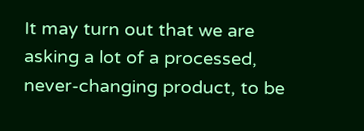It may turn out that we are asking a lot of a processed, never-changing product, to be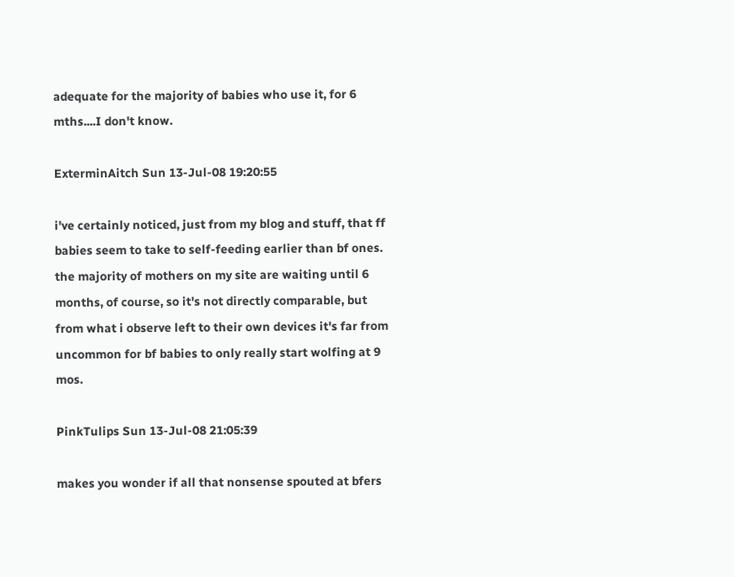adequate for the majority of babies who use it, for 6 mths....I don't know.

ExterminAitch Sun 13-Jul-08 19:20:55

i've certainly noticed, just from my blog and stuff, that ff babies seem to take to self-feeding earlier than bf ones. the majority of mothers on my site are waiting until 6 months, of course, so it's not directly comparable, but from what i observe left to their own devices it's far from uncommon for bf babies to only really start wolfing at 9 mos.

PinkTulips Sun 13-Jul-08 21:05:39

makes you wonder if all that nonsense spouted at bfers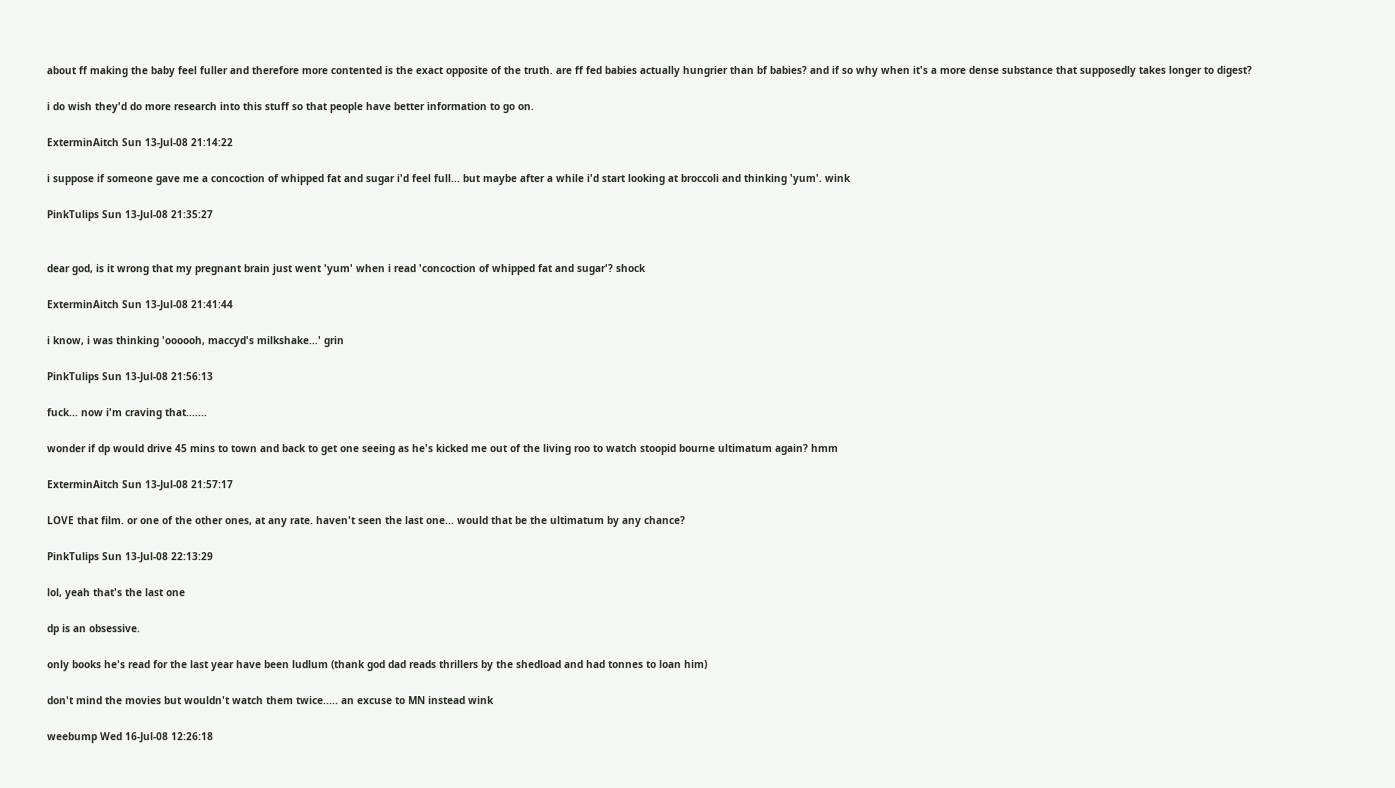about ff making the baby feel fuller and therefore more contented is the exact opposite of the truth. are ff fed babies actually hungrier than bf babies? and if so why when it's a more dense substance that supposedly takes longer to digest?

i do wish they'd do more research into this stuff so that people have better information to go on.

ExterminAitch Sun 13-Jul-08 21:14:22

i suppose if someone gave me a concoction of whipped fat and sugar i'd feel full... but maybe after a while i'd start looking at broccoli and thinking 'yum'. wink

PinkTulips Sun 13-Jul-08 21:35:27


dear god, is it wrong that my pregnant brain just went 'yum' when i read 'concoction of whipped fat and sugar'? shock

ExterminAitch Sun 13-Jul-08 21:41:44

i know, i was thinking 'oooooh, maccyd's milkshake...' grin

PinkTulips Sun 13-Jul-08 21:56:13

fuck... now i'm craving that.......

wonder if dp would drive 45 mins to town and back to get one seeing as he's kicked me out of the living roo to watch stoopid bourne ultimatum again? hmm

ExterminAitch Sun 13-Jul-08 21:57:17

LOVE that film. or one of the other ones, at any rate. haven't seen the last one... would that be the ultimatum by any chance?

PinkTulips Sun 13-Jul-08 22:13:29

lol, yeah that's the last one

dp is an obsessive.

only books he's read for the last year have been ludlum (thank god dad reads thrillers by the shedload and had tonnes to loan him)

don't mind the movies but wouldn't watch them twice..... an excuse to MN instead wink

weebump Wed 16-Jul-08 12:26:18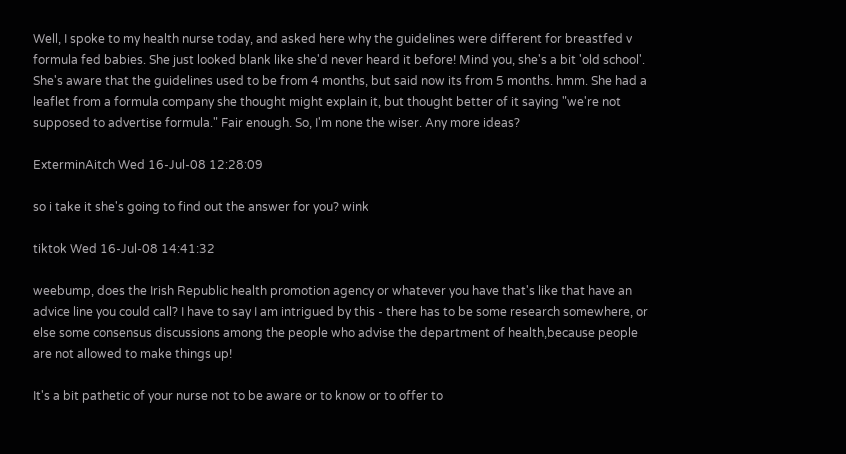Well, I spoke to my health nurse today, and asked here why the guidelines were different for breastfed v formula fed babies. She just looked blank like she'd never heard it before! Mind you, she's a bit 'old school'. She's aware that the guidelines used to be from 4 months, but said now its from 5 months. hmm. She had a leaflet from a formula company she thought might explain it, but thought better of it saying "we're not supposed to advertise formula." Fair enough. So, I'm none the wiser. Any more ideas?

ExterminAitch Wed 16-Jul-08 12:28:09

so i take it she's going to find out the answer for you? wink

tiktok Wed 16-Jul-08 14:41:32

weebump, does the Irish Republic health promotion agency or whatever you have that's like that have an advice line you could call? I have to say I am intrigued by this - there has to be some research somewhere, or else some consensus discussions among the people who advise the department of health,because people are not allowed to make things up!

It's a bit pathetic of your nurse not to be aware or to know or to offer to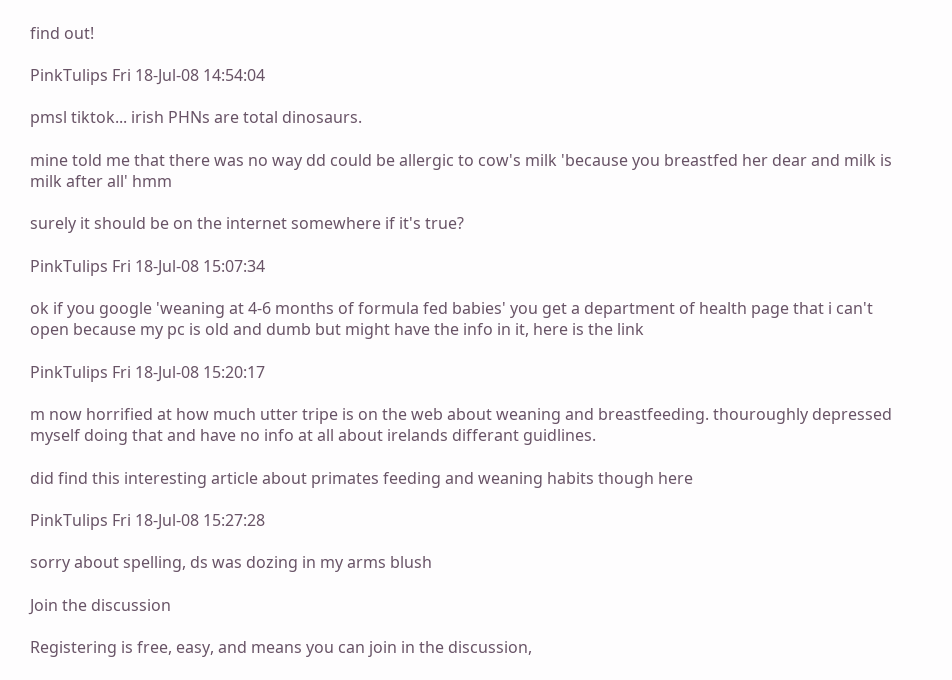find out!

PinkTulips Fri 18-Jul-08 14:54:04

pmsl tiktok... irish PHNs are total dinosaurs.

mine told me that there was no way dd could be allergic to cow's milk 'because you breastfed her dear and milk is milk after all' hmm

surely it should be on the internet somewhere if it's true?

PinkTulips Fri 18-Jul-08 15:07:34

ok if you google 'weaning at 4-6 months of formula fed babies' you get a department of health page that i can't open because my pc is old and dumb but might have the info in it, here is the link

PinkTulips Fri 18-Jul-08 15:20:17

m now horrified at how much utter tripe is on the web about weaning and breastfeeding. thouroughly depressed myself doing that and have no info at all about irelands differant guidlines.

did find this interesting article about primates feeding and weaning habits though here

PinkTulips Fri 18-Jul-08 15:27:28

sorry about spelling, ds was dozing in my arms blush

Join the discussion

Registering is free, easy, and means you can join in the discussion,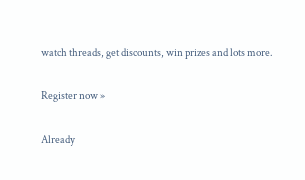watch threads, get discounts, win prizes and lots more.

Register now »

Already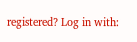registered? Log in with: